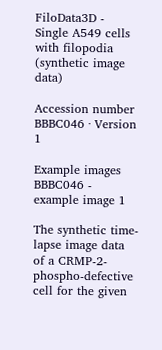FiloData3D - Single A549 cells with filopodia (synthetic image data)

Accession number BBBC046 · Version 1

Example images
BBBC046 - example image 1

The synthetic time-lapse image data of a CRMP-2-phospho-defective cell for the given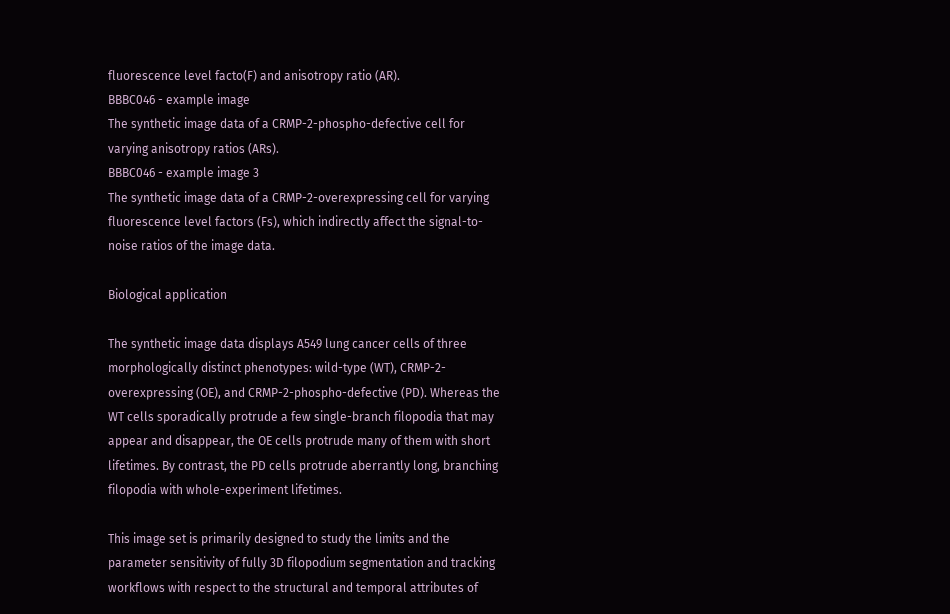fluorescence level facto(F) and anisotropy ratio (AR).
BBBC046 - example image
The synthetic image data of a CRMP-2-phospho-defective cell for varying anisotropy ratios (ARs).
BBBC046 - example image 3
The synthetic image data of a CRMP-2-overexpressing cell for varying fluorescence level factors (Fs), which indirectly affect the signal-to-noise ratios of the image data.

Biological application

The synthetic image data displays A549 lung cancer cells of three morphologically distinct phenotypes: wild-type (WT), CRMP-2-overexpressing (OE), and CRMP-2-phospho-defective (PD). Whereas the WT cells sporadically protrude a few single-branch filopodia that may appear and disappear, the OE cells protrude many of them with short lifetimes. By contrast, the PD cells protrude aberrantly long, branching filopodia with whole-experiment lifetimes.

This image set is primarily designed to study the limits and the parameter sensitivity of fully 3D filopodium segmentation and tracking workflows with respect to the structural and temporal attributes of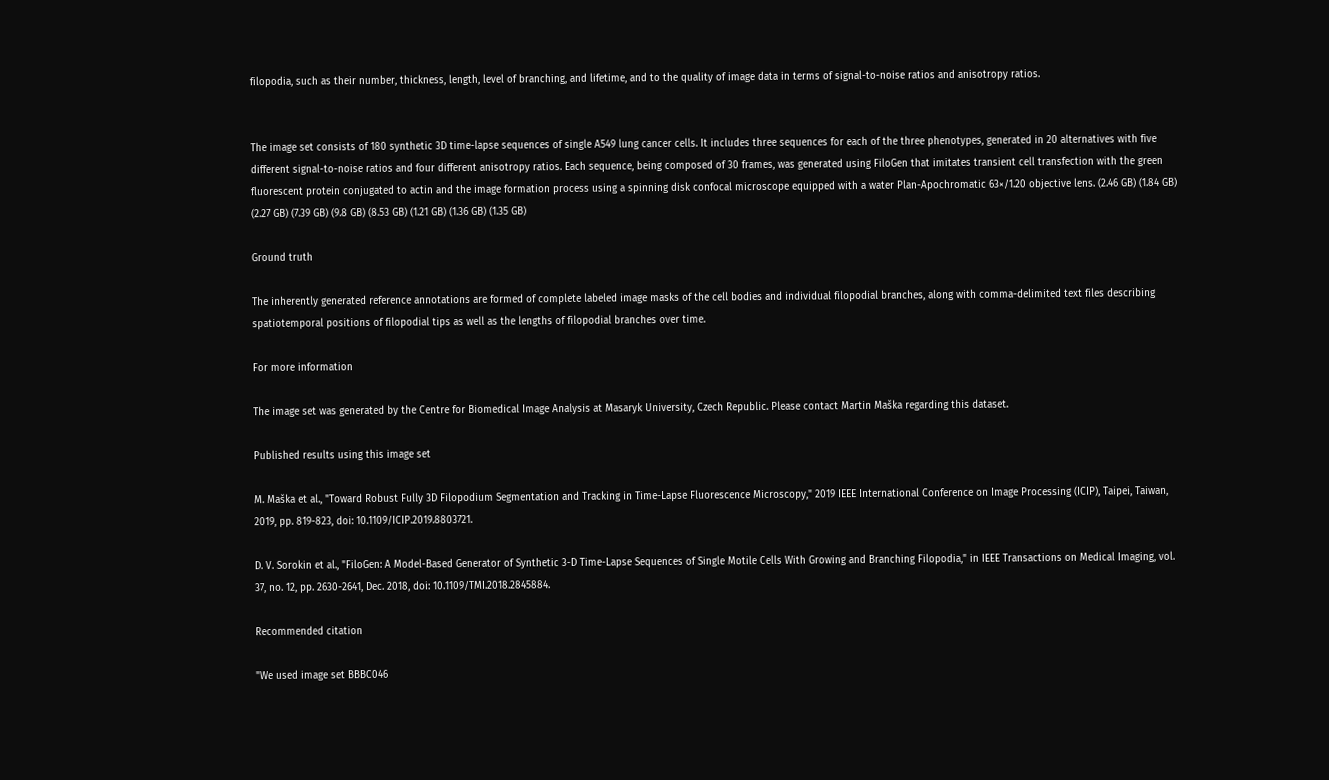filopodia, such as their number, thickness, length, level of branching, and lifetime, and to the quality of image data in terms of signal-to-noise ratios and anisotropy ratios.


The image set consists of 180 synthetic 3D time-lapse sequences of single A549 lung cancer cells. It includes three sequences for each of the three phenotypes, generated in 20 alternatives with five different signal-to-noise ratios and four different anisotropy ratios. Each sequence, being composed of 30 frames, was generated using FiloGen that imitates transient cell transfection with the green fluorescent protein conjugated to actin and the image formation process using a spinning disk confocal microscope equipped with a water Plan-Apochromatic 63×/1.20 objective lens. (2.46 GB) (1.84 GB) (2.27 GB) (7.39 GB) (9.8 GB) (8.53 GB) (1.21 GB) (1.36 GB) (1.35 GB)

Ground truth

The inherently generated reference annotations are formed of complete labeled image masks of the cell bodies and individual filopodial branches, along with comma-delimited text files describing spatiotemporal positions of filopodial tips as well as the lengths of filopodial branches over time.

For more information

The image set was generated by the Centre for Biomedical Image Analysis at Masaryk University, Czech Republic. Please contact Martin Maška regarding this dataset.

Published results using this image set

M. Maška et al., "Toward Robust Fully 3D Filopodium Segmentation and Tracking in Time-Lapse Fluorescence Microscopy," 2019 IEEE International Conference on Image Processing (ICIP), Taipei, Taiwan, 2019, pp. 819-823, doi: 10.1109/ICIP.2019.8803721.

D. V. Sorokin et al., "FiloGen: A Model-Based Generator of Synthetic 3-D Time-Lapse Sequences of Single Motile Cells With Growing and Branching Filopodia," in IEEE Transactions on Medical Imaging, vol. 37, no. 12, pp. 2630-2641, Dec. 2018, doi: 10.1109/TMI.2018.2845884.

Recommended citation

"We used image set BBBC046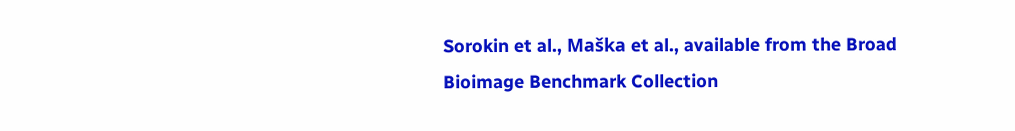Sorokin et al., Maška et al., available from the Broad Bioimage Benchmark Collection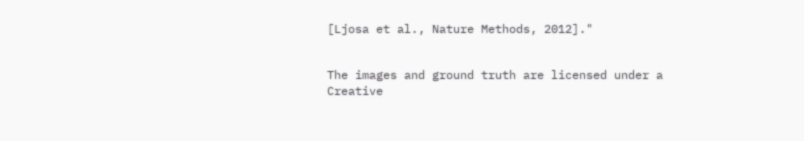[Ljosa et al., Nature Methods, 2012]."


The images and ground truth are licensed under a Creative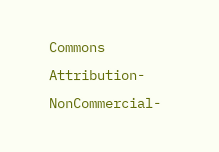Commons Attribution-NonCommercial-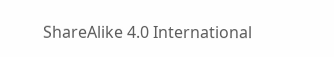ShareAlike 4.0 International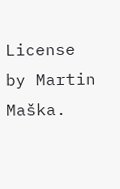License by Martin Maška.